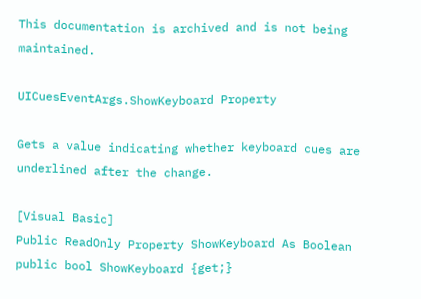This documentation is archived and is not being maintained.

UICuesEventArgs.ShowKeyboard Property

Gets a value indicating whether keyboard cues are underlined after the change.

[Visual Basic]
Public ReadOnly Property ShowKeyboard As Boolean
public bool ShowKeyboard {get;}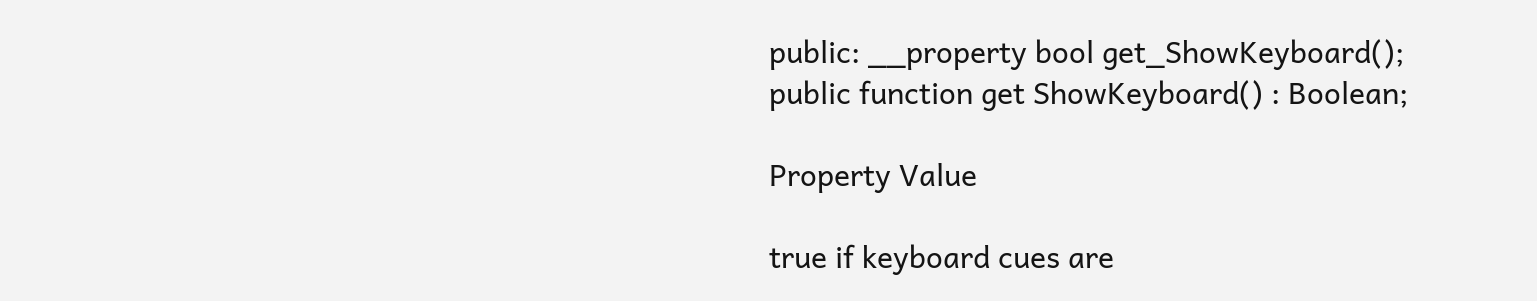public: __property bool get_ShowKeyboard();
public function get ShowKeyboard() : Boolean;

Property Value

true if keyboard cues are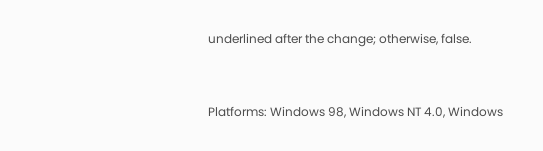underlined after the change; otherwise, false.


Platforms: Windows 98, Windows NT 4.0, Windows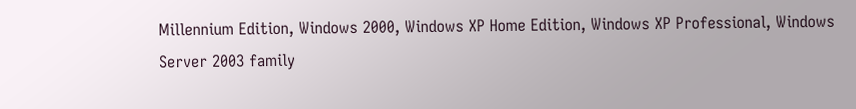Millennium Edition, Windows 2000, Windows XP Home Edition, Windows XP Professional, Windows Server 2003 family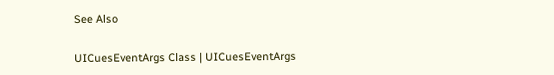See Also

UICuesEventArgs Class | UICuesEventArgs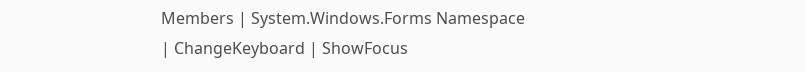Members | System.Windows.Forms Namespace | ChangeKeyboard | ShowFocus